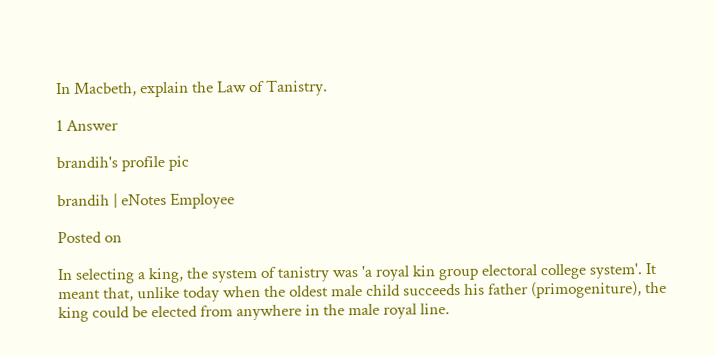In Macbeth, explain the Law of Tanistry.

1 Answer

brandih's profile pic

brandih | eNotes Employee

Posted on

In selecting a king, the system of tanistry was 'a royal kin group electoral college system'. It meant that, unlike today when the oldest male child succeeds his father (primogeniture), the king could be elected from anywhere in the male royal line.